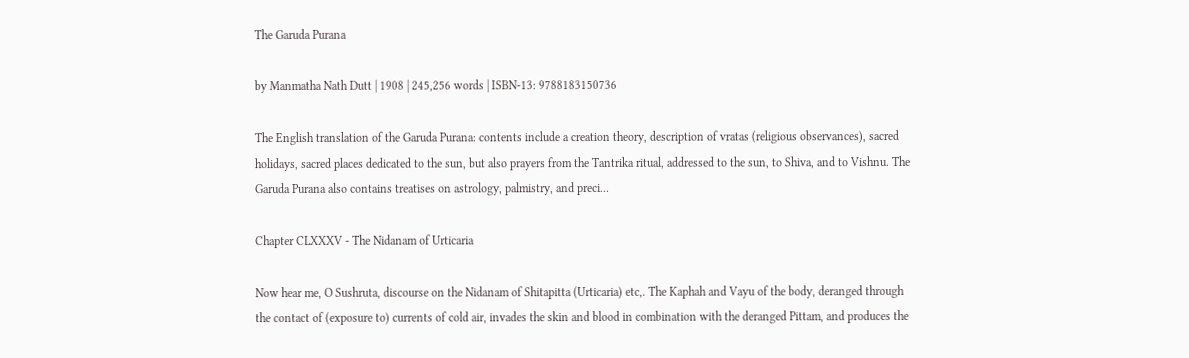The Garuda Purana

by Manmatha Nath Dutt | 1908 | 245,256 words | ISBN-13: 9788183150736

The English translation of the Garuda Purana: contents include a creation theory, description of vratas (religious observances), sacred holidays, sacred places dedicated to the sun, but also prayers from the Tantrika ritual, addressed to the sun, to Shiva, and to Vishnu. The Garuda Purana also contains treatises on astrology, palmistry, and preci...

Chapter CLXXXV - The Nidanam of Urticaria

Now hear me, O Sushruta, discourse on the Nidanam of Shitapitta (Urticaria) etc,. The Kaphah and Vayu of the body, deranged through the contact of (exposure to) currents of cold air, invades the skin and blood in combination with the deranged Pittam, and produces the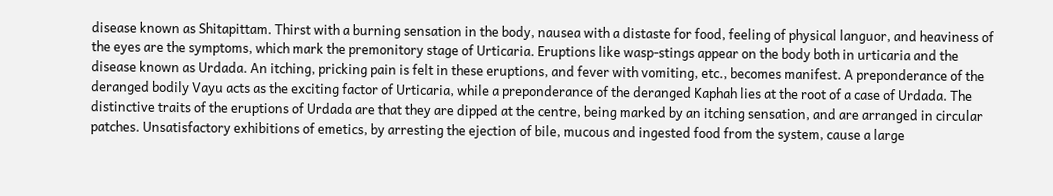disease known as Shitapittam. Thirst with a burning sensation in the body, nausea with a distaste for food, feeling of physical languor, and heaviness of the eyes are the symptoms, which mark the premonitory stage of Urticaria. Eruptions like wasp-stings appear on the body both in urticaria and the disease known as Urdada. An itching, pricking pain is felt in these eruptions, and fever with vomiting, etc., becomes manifest. A preponderance of the deranged bodily Vayu acts as the exciting factor of Urticaria, while a preponderance of the deranged Kaphah lies at the root of a case of Urdada. The distinctive traits of the eruptions of Urdada are that they are dipped at the centre, being marked by an itching sensation, and are arranged in circular patches. Unsatisfactory exhibitions of emetics, by arresting the ejection of bile, mucous and ingested food from the system, cause a large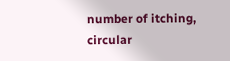number of itching, circular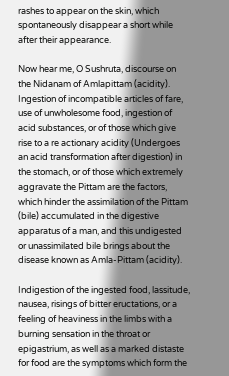rashes to appear on the skin, which spontaneously disappear a short while after their appearance.

Now hear me, O Sushruta, discourse on the Nidanam of Amlapittam (acidity). Ingestion of incompatible articles of fare, use of unwholesome food, ingestion of acid substances, or of those which give rise to a re actionary acidity (Undergoes an acid transformation after digestion) in the stomach, or of those which extremely aggravate the Pittam are the factors, which hinder the assimilation of the Pittam (bile) accumulated in the digestive apparatus of a man, and this undigested or unassimilated bile brings about the disease known as Amla-Pittam (acidity).

Indigestion of the ingested food, lassitude, nausea, risings of bitter eructations, or a feeling of heaviness in the limbs with a burning sensation in the throat or epigastrium, as well as a marked distaste for food are the symptoms which form the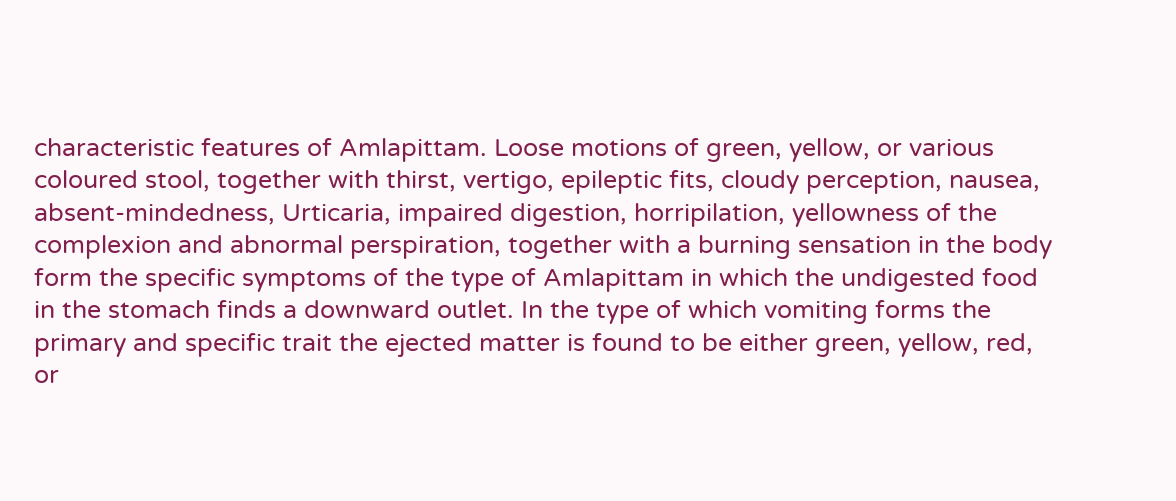characteristic features of Amlapittam. Loose motions of green, yellow, or various coloured stool, together with thirst, vertigo, epileptic fits, cloudy perception, nausea, absent-mindedness, Urticaria, impaired digestion, horripilation, yellowness of the complexion and abnormal perspiration, together with a burning sensation in the body form the specific symptoms of the type of Amlapittam in which the undigested food in the stomach finds a downward outlet. In the type of which vomiting forms the primary and specific trait the ejected matter is found to be either green, yellow, red, or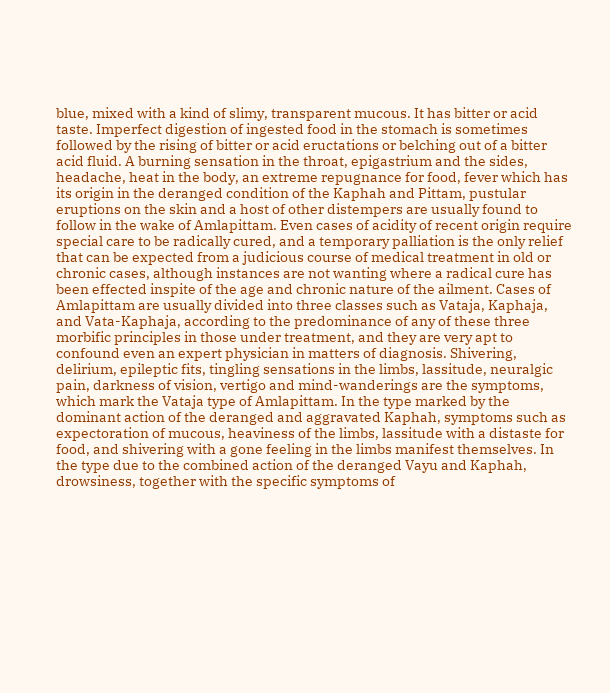blue, mixed with a kind of slimy, transparent mucous. It has bitter or acid taste. Imperfect digestion of ingested food in the stomach is sometimes followed by the rising of bitter or acid eructations or belching out of a bitter acid fluid. A burning sensation in the throat, epigastrium and the sides, headache, heat in the body, an extreme repugnance for food, fever which has its origin in the deranged condition of the Kaphah and Pittam, pustular eruptions on the skin and a host of other distempers are usually found to follow in the wake of Amlapittam. Even cases of acidity of recent origin require special care to be radically cured, and a temporary palliation is the only relief that can be expected from a judicious course of medical treatment in old or chronic cases, although instances are not wanting where a radical cure has been effected inspite of the age and chronic nature of the ailment. Cases of Amlapittam are usually divided into three classes such as Vataja, Kaphaja, and Vata-Kaphaja, according to the predominance of any of these three morbific principles in those under treatment, and they are very apt to confound even an expert physician in matters of diagnosis. Shivering, delirium, epileptic fits, tingling sensations in the limbs, lassitude, neuralgic pain, darkness of vision, vertigo and mind-wanderings are the symptoms, which mark the Vataja type of Amlapittam. In the type marked by the dominant action of the deranged and aggravated Kaphah, symptoms such as expectoration of mucous, heaviness of the limbs, lassitude with a distaste for food, and shivering with a gone feeling in the limbs manifest themselves. In the type due to the combined action of the deranged Vayu and Kaphah, drowsiness, together with the specific symptoms of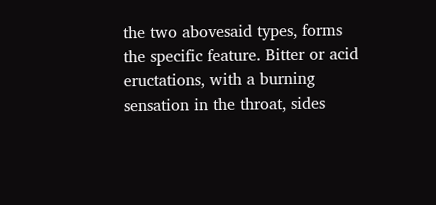the two abovesaid types, forms the specific feature. Bitter or acid eructations, with a burning sensation in the throat, sides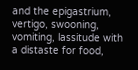and the epigastrium, vertigo, swooning, vomiting, lassitude with a distaste for food,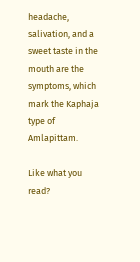headache, salivation, and a sweet taste in the mouth are the symptoms, which mark the Kaphaja type of Amlapittam.

Like what you read?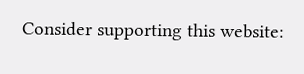Consider supporting this website: